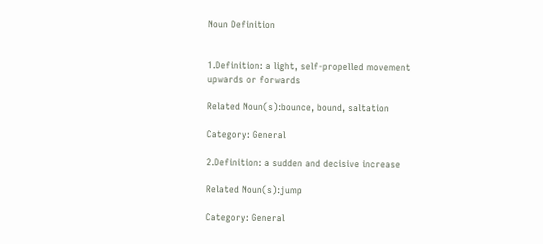Noun Definition


1.Definition: a light, self-propelled movement upwards or forwards

Related Noun(s):bounce, bound, saltation

Category: General

2.Definition: a sudden and decisive increase

Related Noun(s):jump

Category: General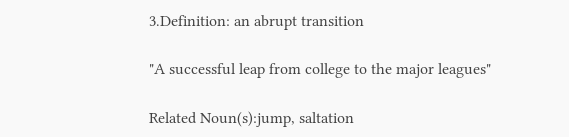3.Definition: an abrupt transition

"A successful leap from college to the major leagues"

Related Noun(s):jump, saltation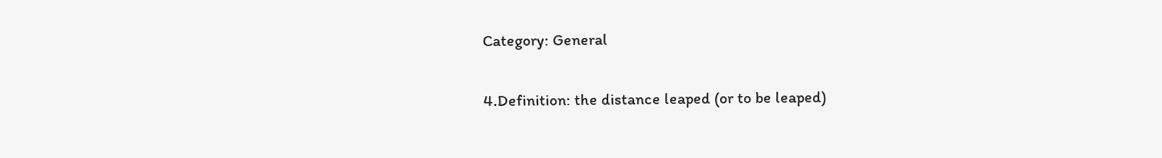Category: General

4.Definition: the distance leaped (or to be leaped)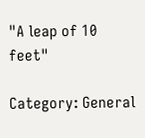"A leap of 10 feet"

Category: General